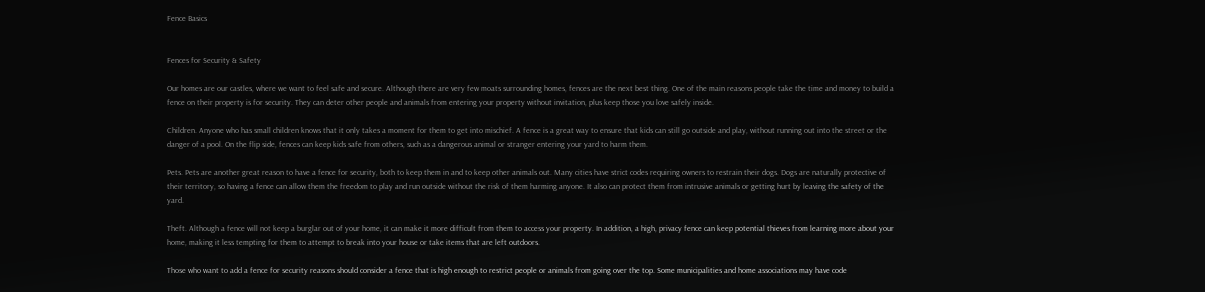Fence Basics


Fences for Security & Safety

Our homes are our castles, where we want to feel safe and secure. Although there are very few moats surrounding homes, fences are the next best thing. One of the main reasons people take the time and money to build a fence on their property is for security. They can deter other people and animals from entering your property without invitation, plus keep those you love safely inside.

Children. Anyone who has small children knows that it only takes a moment for them to get into mischief. A fence is a great way to ensure that kids can still go outside and play, without running out into the street or the danger of a pool. On the flip side, fences can keep kids safe from others, such as a dangerous animal or stranger entering your yard to harm them.

Pets. Pets are another great reason to have a fence for security, both to keep them in and to keep other animals out. Many cities have strict codes requiring owners to restrain their dogs. Dogs are naturally protective of their territory, so having a fence can allow them the freedom to play and run outside without the risk of them harming anyone. It also can protect them from intrusive animals or getting hurt by leaving the safety of the yard.

Theft. Although a fence will not keep a burglar out of your home, it can make it more difficult from them to access your property. In addition, a high, privacy fence can keep potential thieves from learning more about your home, making it less tempting for them to attempt to break into your house or take items that are left outdoors.

Those who want to add a fence for security reasons should consider a fence that is high enough to restrict people or animals from going over the top. Some municipalities and home associations may have code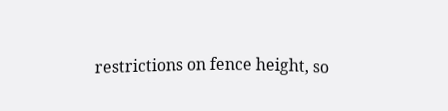restrictions on fence height, so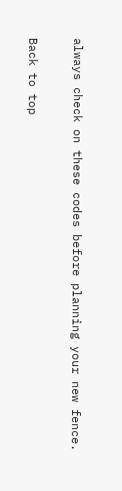always check on these codes before planning your new fence.

Back to top